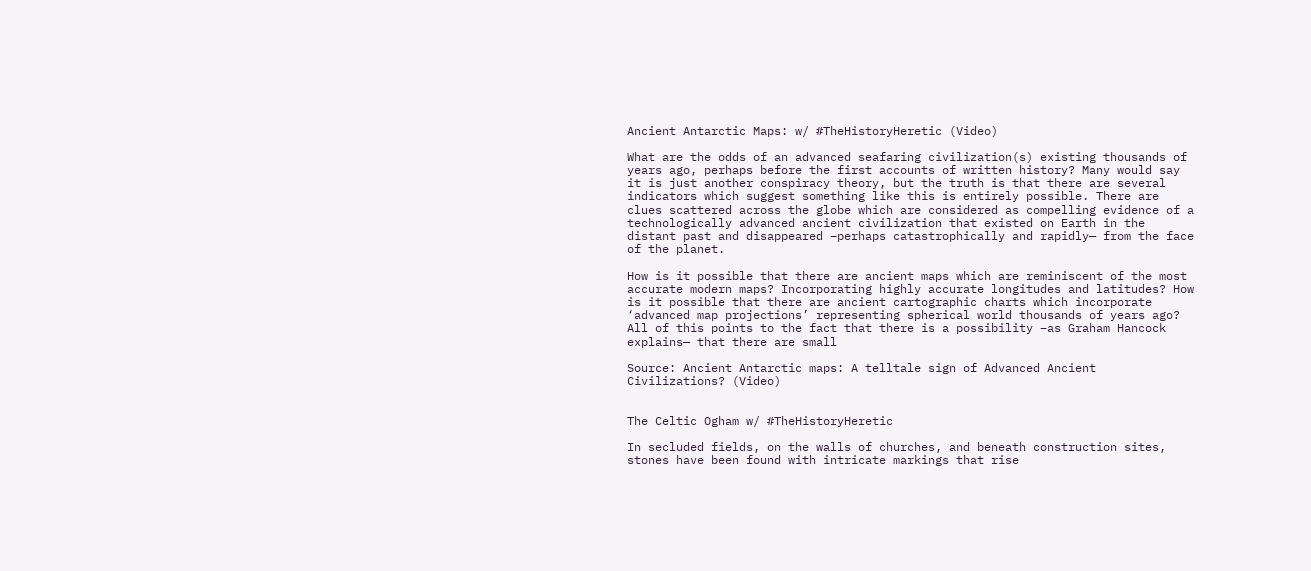Ancient Antarctic Maps: w/ #TheHistoryHeretic (Video)

What are the odds of an advanced seafaring civilization(s) existing thousands of years ago, perhaps before the first accounts of written history? Many would say it is just another conspiracy theory, but the truth is that there are several indicators which suggest something like this is entirely possible. There are clues scattered across the globe which are considered as compelling evidence of a technologically advanced ancient civilization that existed on Earth in the distant past and disappeared –perhaps catastrophically and rapidly— from the face of the planet.

How is it possible that there are ancient maps which are reminiscent of the most accurate modern maps? Incorporating highly accurate longitudes and latitudes? How is it possible that there are ancient cartographic charts which incorporate ‘advanced map projections’ representing spherical world thousands of years ago? All of this points to the fact that there is a possibility –as Graham Hancock explains— that there are small

Source: Ancient Antarctic maps: A telltale sign of Advanced Ancient Civilizations? (Video)


The Celtic Ogham w/ #TheHistoryHeretic

In secluded fields, on the walls of churches, and beneath construction sites, stones have been found with intricate markings that rise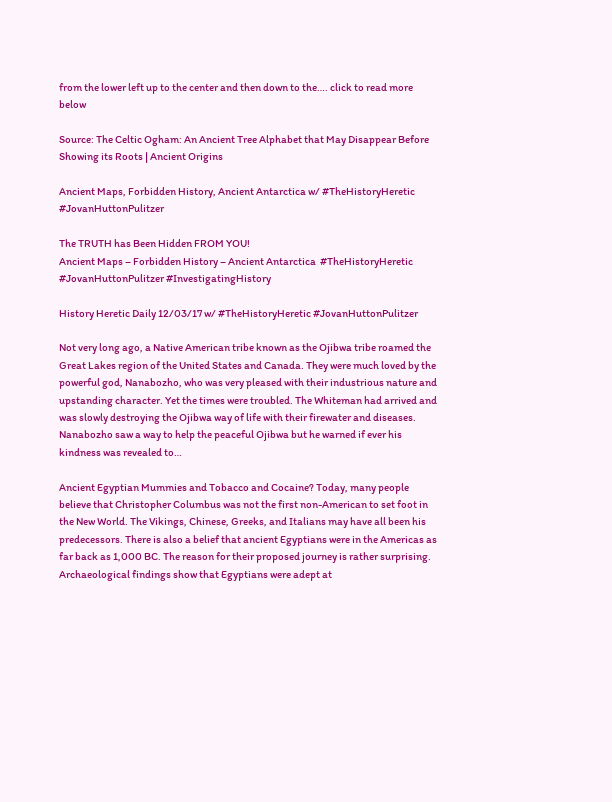from the lower left up to the center and then down to the…. click to read more below

Source: The Celtic Ogham: An Ancient Tree Alphabet that May Disappear Before Showing its Roots | Ancient Origins

Ancient Maps, Forbidden History, Ancient Antarctica w/ #TheHistoryHeretic #JovanHuttonPulitzer

The TRUTH has Been Hidden FROM YOU!
Ancient Maps – Forbidden History – Ancient Antarctica  #TheHistoryHeretic #JovanHuttonPulitzer #InvestigatingHistory

History Heretic Daily 12/03/17 w/ #TheHistoryHeretic #JovanHuttonPulitzer

Not very long ago, a Native American tribe known as the Ojibwa tribe roamed the Great Lakes region of the United States and Canada. They were much loved by the powerful god, Nanabozho, who was very pleased with their industrious nature and upstanding character. Yet the times were troubled. The Whiteman had arrived and was slowly destroying the Ojibwa way of life with their firewater and diseases. Nanabozho saw a way to help the peaceful Ojibwa but he warned if ever his kindness was revealed to…

Ancient Egyptian Mummies and Tobacco and Cocaine? Today, many people believe that Christopher Columbus was not the first non-American to set foot in the New World. The Vikings, Chinese, Greeks, and Italians may have all been his predecessors. There is also a belief that ancient Egyptians were in the Americas as far back as 1,000 BC. The reason for their proposed journey is rather surprising. Archaeological findings show that Egyptians were adept at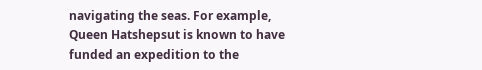navigating the seas. For example, Queen Hatshepsut is known to have funded an expedition to the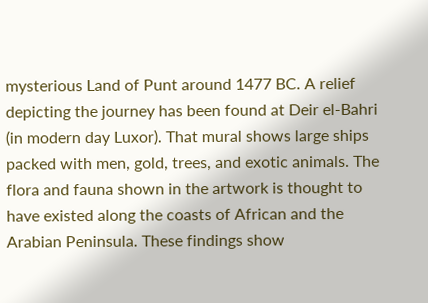mysterious Land of Punt around 1477 BC. A relief depicting the journey has been found at Deir el-Bahri (in modern day Luxor). That mural shows large ships packed with men, gold, trees, and exotic animals. The flora and fauna shown in the artwork is thought to have existed along the coasts of African and the Arabian Peninsula. These findings show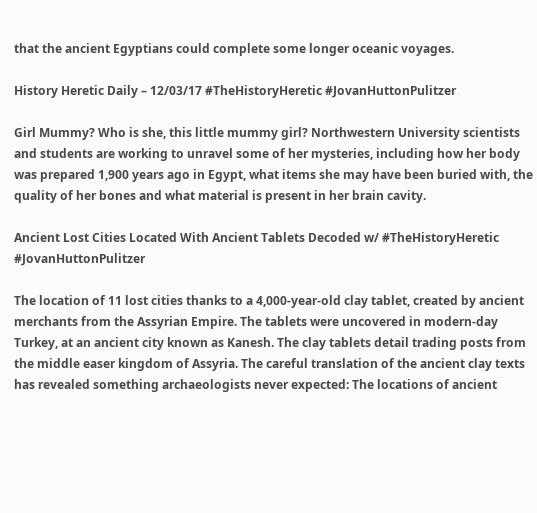that the ancient Egyptians could complete some longer oceanic voyages.

History Heretic Daily – 12/03/17 #TheHistoryHeretic #JovanHuttonPulitzer

Girl Mummy? Who is she, this little mummy girl? Northwestern University scientists and students are working to unravel some of her mysteries, including how her body was prepared 1,900 years ago in Egypt, what items she may have been buried with, the quality of her bones and what material is present in her brain cavity.

Ancient Lost Cities Located With Ancient Tablets Decoded w/ #TheHistoryHeretic #JovanHuttonPulitzer

The location of 11 lost cities thanks to a 4,000-year-old clay tablet, created by ancient merchants from the Assyrian Empire. The tablets were uncovered in modern-day Turkey, at an ancient city known as Kanesh. The clay tablets detail trading posts from the middle easer kingdom of Assyria. The careful translation of the ancient clay texts has revealed something archaeologists never expected: The locations of ancient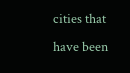cities that have been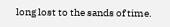long lost to the sands of time.